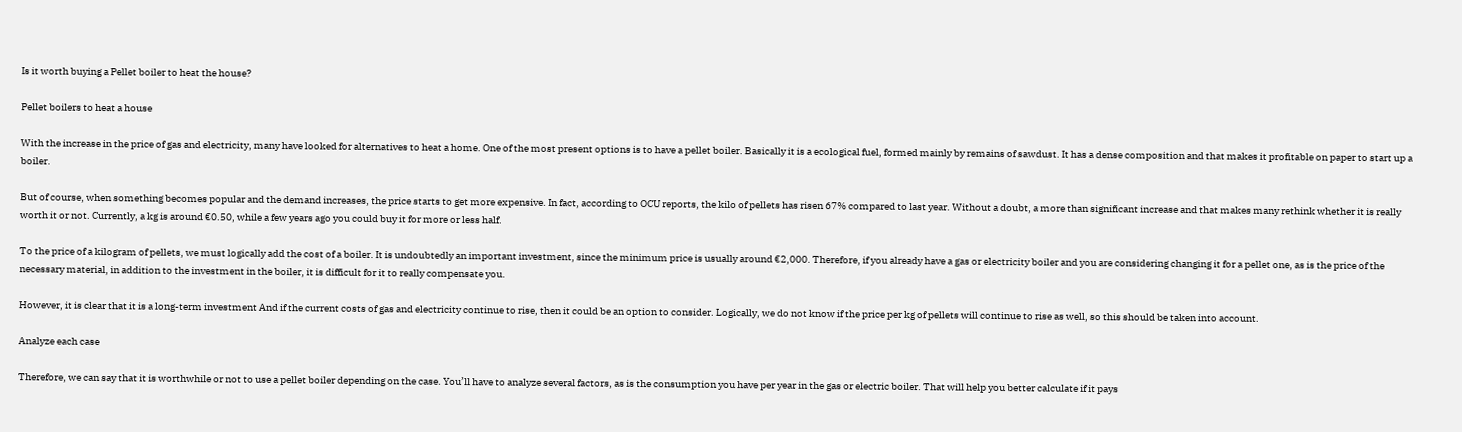Is it worth buying a Pellet boiler to heat the house?

Pellet boilers to heat a house

With the increase in the price of gas and electricity, many have looked for alternatives to heat a home. One of the most present options is to have a pellet boiler. Basically it is a ecological fuel, formed mainly by remains of sawdust. It has a dense composition and that makes it profitable on paper to start up a boiler.

But of course, when something becomes popular and the demand increases, the price starts to get more expensive. In fact, according to OCU reports, the kilo of pellets has risen 67% compared to last year. Without a doubt, a more than significant increase and that makes many rethink whether it is really worth it or not. Currently, a kg is around €0.50, while a few years ago you could buy it for more or less half.

To the price of a kilogram of pellets, we must logically add the cost of a boiler. It is undoubtedly an important investment, since the minimum price is usually around €2,000. Therefore, if you already have a gas or electricity boiler and you are considering changing it for a pellet one, as is the price of the necessary material, in addition to the investment in the boiler, it is difficult for it to really compensate you.

However, it is clear that it is a long-term investment And if the current costs of gas and electricity continue to rise, then it could be an option to consider. Logically, we do not know if the price per kg of pellets will continue to rise as well, so this should be taken into account.

Analyze each case

Therefore, we can say that it is worthwhile or not to use a pellet boiler depending on the case. You’ll have to analyze several factors, as is the consumption you have per year in the gas or electric boiler. That will help you better calculate if it pays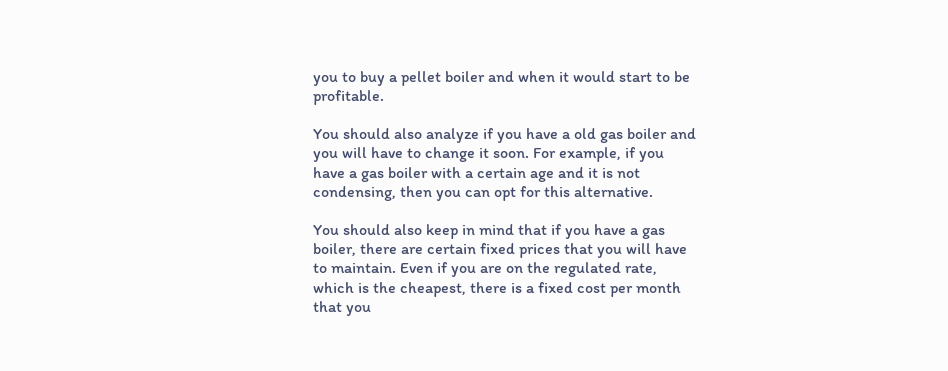you to buy a pellet boiler and when it would start to be profitable.

You should also analyze if you have a old gas boiler and you will have to change it soon. For example, if you have a gas boiler with a certain age and it is not condensing, then you can opt for this alternative.

You should also keep in mind that if you have a gas boiler, there are certain fixed prices that you will have to maintain. Even if you are on the regulated rate, which is the cheapest, there is a fixed cost per month that you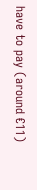have to pay (around €11)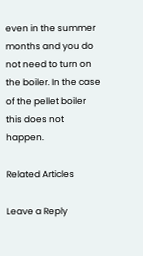even in the summer months and you do not need to turn on the boiler. In the case of the pellet boiler this does not happen.

Related Articles

Leave a Reply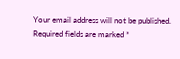Your email address will not be published. Required fields are marked *